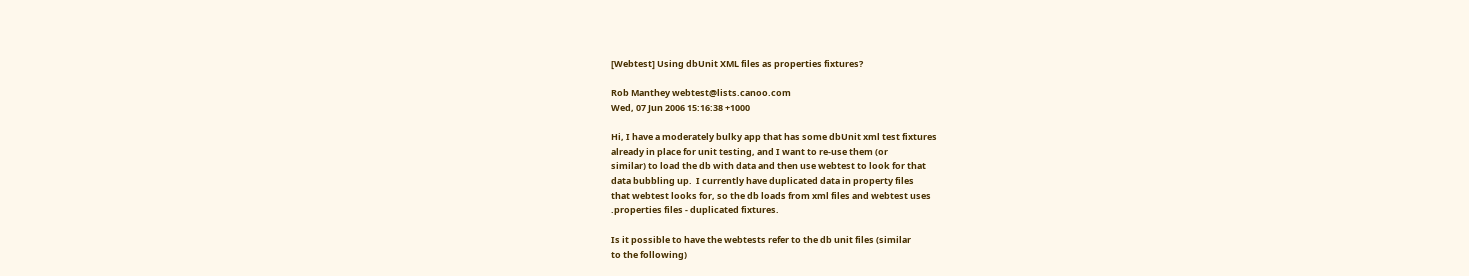[Webtest] Using dbUnit XML files as properties fixtures?

Rob Manthey webtest@lists.canoo.com
Wed, 07 Jun 2006 15:16:38 +1000

Hi, I have a moderately bulky app that has some dbUnit xml test fixtures
already in place for unit testing, and I want to re-use them (or
similar) to load the db with data and then use webtest to look for that
data bubbling up.  I currently have duplicated data in property files
that webtest looks for, so the db loads from xml files and webtest uses
.properties files - duplicated fixtures.

Is it possible to have the webtests refer to the db unit files (similar
to the following)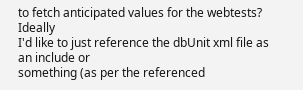to fetch anticipated values for the webtests?  Ideally
I'd like to just reference the dbUnit xml file as an include or
something (as per the referenced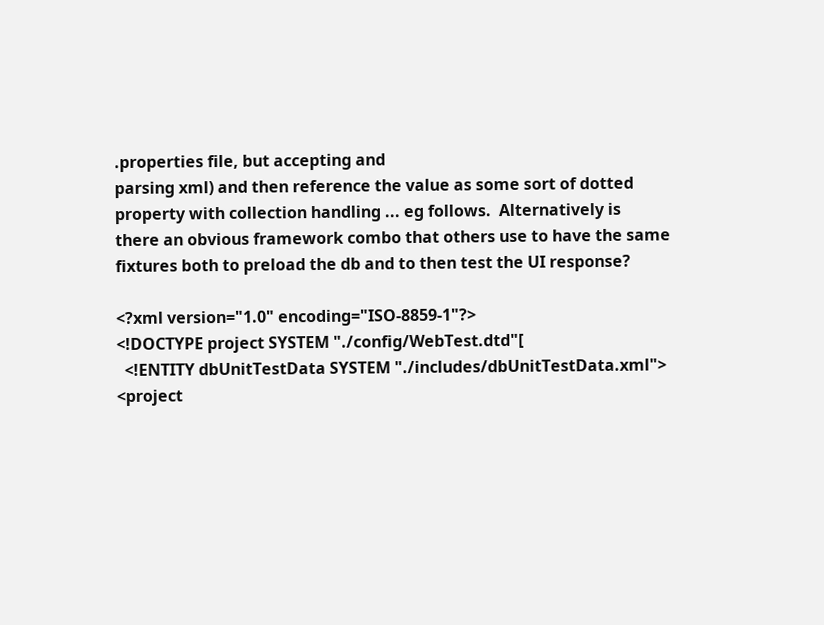.properties file, but accepting and
parsing xml) and then reference the value as some sort of dotted
property with collection handling ... eg follows.  Alternatively is
there an obvious framework combo that others use to have the same
fixtures both to preload the db and to then test the UI response?

<?xml version="1.0" encoding="ISO-8859-1"?>
<!DOCTYPE project SYSTEM "./config/WebTest.dtd"[
  <!ENTITY dbUnitTestData SYSTEM "./includes/dbUnitTestData.xml">
<project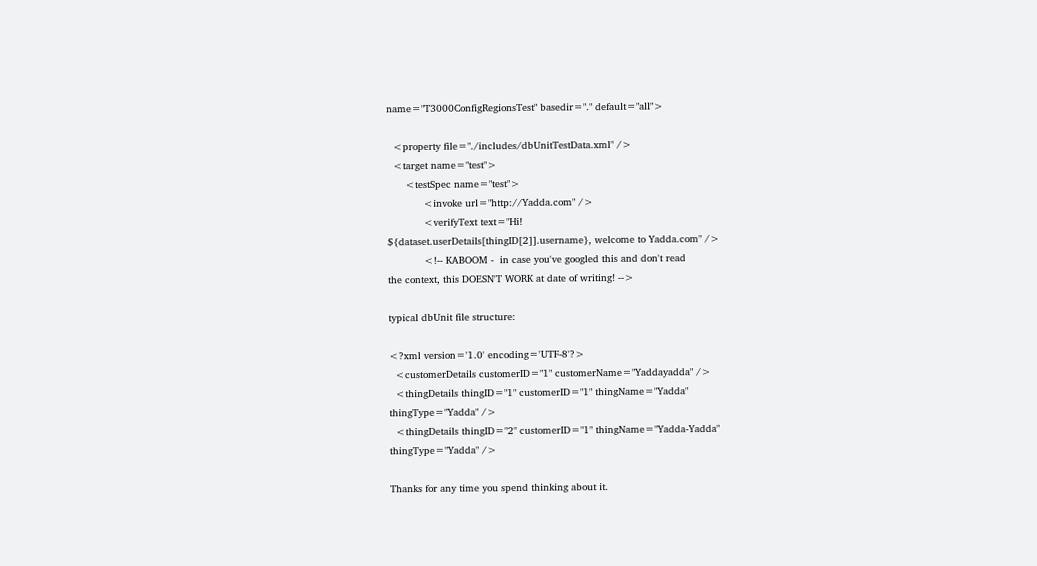name="T3000ConfigRegionsTest" basedir="." default="all">

  <property file="./includes/dbUnitTestData.xml" />
  <target name="test">
      <testSpec name="test">
            <invoke url="http://Yadda.com" />
            <verifyText text="Hi!
${dataset.userDetails[thingID[2]].username}, welcome to Yadda.com" />
            <!-- KABOOM -  in case you've googled this and don't read
the context, this DOESN'T WORK at date of writing! -->

typical dbUnit file structure:

<?xml version='1.0' encoding='UTF-8'?>
  <customerDetails customerID="1" customerName="Yaddayadda" />
  <thingDetails thingID="1" customerID="1" thingName="Yadda"
thingType="Yadda" />
  <thingDetails thingID="2" customerID="1" thingName="Yadda-Yadda"
thingType="Yadda" />

Thanks for any time you spend thinking about it.